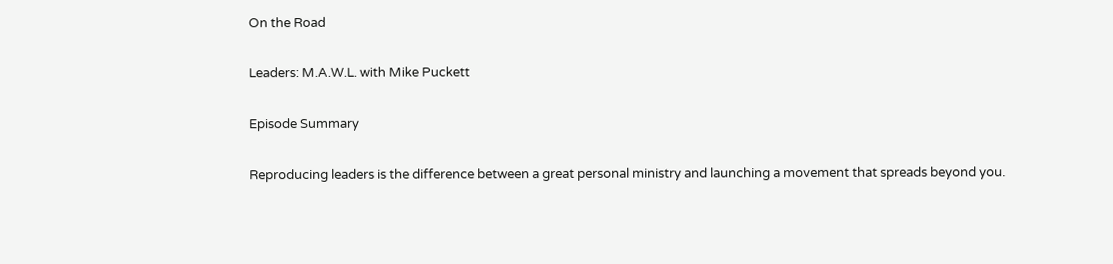On the Road

Leaders: M.A.W.L. with Mike Puckett

Episode Summary

Reproducing leaders is the difference between a great personal ministry and launching a movement that spreads beyond you.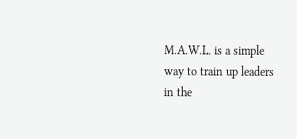M.A.W.L. is a simple way to train up leaders in the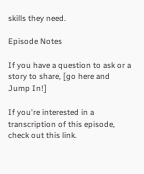skills they need.

Episode Notes

If you have a question to ask or a story to share, [go here and Jump In!]

If you're interested in a transcription of this episode, check out this link.